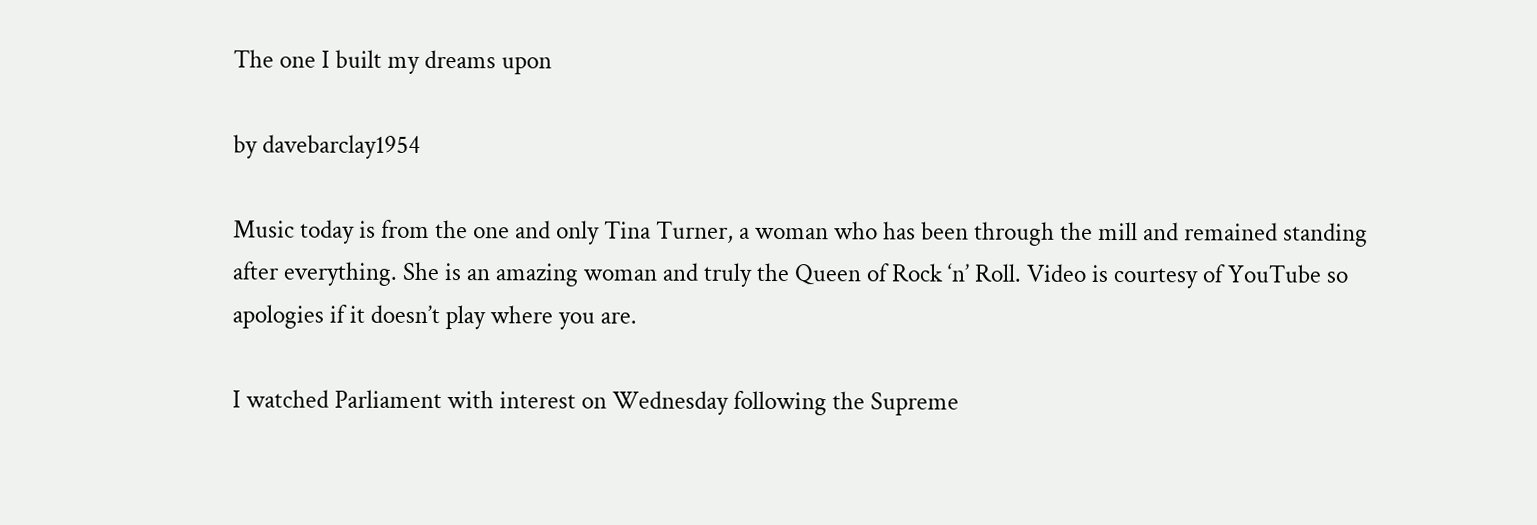The one I built my dreams upon

by davebarclay1954

Music today is from the one and only Tina Turner, a woman who has been through the mill and remained standing after everything. She is an amazing woman and truly the Queen of Rock ‘n’ Roll. Video is courtesy of YouTube so apologies if it doesn’t play where you are.

I watched Parliament with interest on Wednesday following the Supreme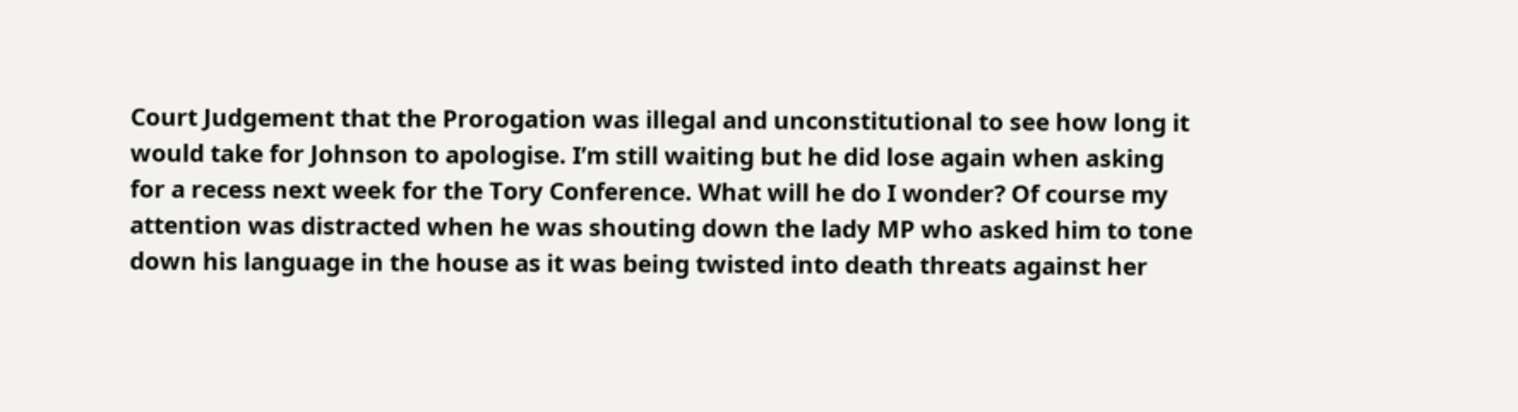Court Judgement that the Prorogation was illegal and unconstitutional to see how long it would take for Johnson to apologise. I’m still waiting but he did lose again when asking for a recess next week for the Tory Conference. What will he do I wonder? Of course my attention was distracted when he was shouting down the lady MP who asked him to tone down his language in the house as it was being twisted into death threats against her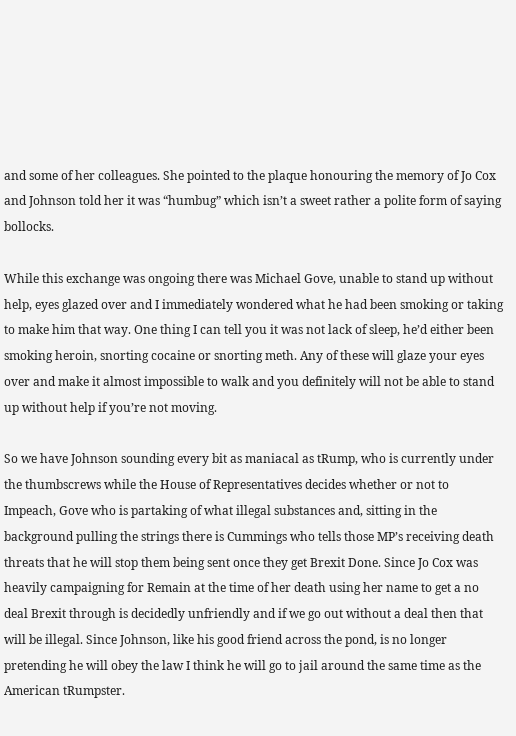and some of her colleagues. She pointed to the plaque honouring the memory of Jo Cox and Johnson told her it was “humbug” which isn’t a sweet rather a polite form of saying bollocks.

While this exchange was ongoing there was Michael Gove, unable to stand up without help, eyes glazed over and I immediately wondered what he had been smoking or taking to make him that way. One thing I can tell you it was not lack of sleep, he’d either been smoking heroin, snorting cocaine or snorting meth. Any of these will glaze your eyes over and make it almost impossible to walk and you definitely will not be able to stand up without help if you’re not moving.

So we have Johnson sounding every bit as maniacal as tRump, who is currently under the thumbscrews while the House of Representatives decides whether or not to Impeach, Gove who is partaking of what illegal substances and, sitting in the background pulling the strings there is Cummings who tells those MP’s receiving death threats that he will stop them being sent once they get Brexit Done. Since Jo Cox was heavily campaigning for Remain at the time of her death using her name to get a no deal Brexit through is decidedly unfriendly and if we go out without a deal then that will be illegal. Since Johnson, like his good friend across the pond, is no longer pretending he will obey the law I think he will go to jail around the same time as the American tRumpster.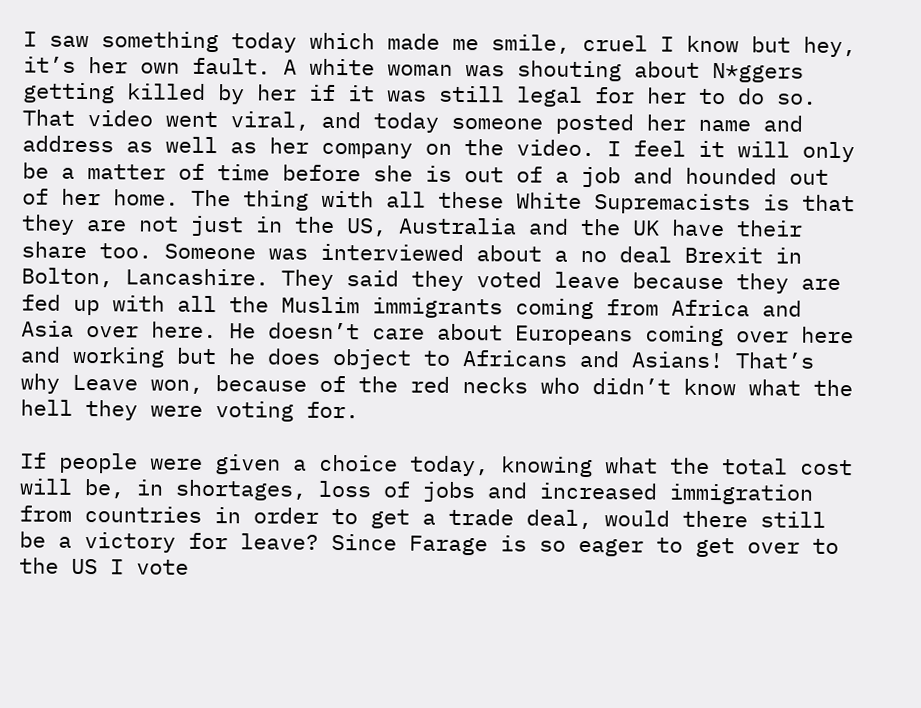I saw something today which made me smile, cruel I know but hey, it’s her own fault. A white woman was shouting about N*ggers getting killed by her if it was still legal for her to do so. That video went viral, and today someone posted her name and address as well as her company on the video. I feel it will only be a matter of time before she is out of a job and hounded out of her home. The thing with all these White Supremacists is that they are not just in the US, Australia and the UK have their share too. Someone was interviewed about a no deal Brexit in Bolton, Lancashire. They said they voted leave because they are fed up with all the Muslim immigrants coming from Africa and Asia over here. He doesn’t care about Europeans coming over here and working but he does object to Africans and Asians! That’s why Leave won, because of the red necks who didn’t know what the hell they were voting for.

If people were given a choice today, knowing what the total cost will be, in shortages, loss of jobs and increased immigration from countries in order to get a trade deal, would there still be a victory for leave? Since Farage is so eager to get over to the US I vote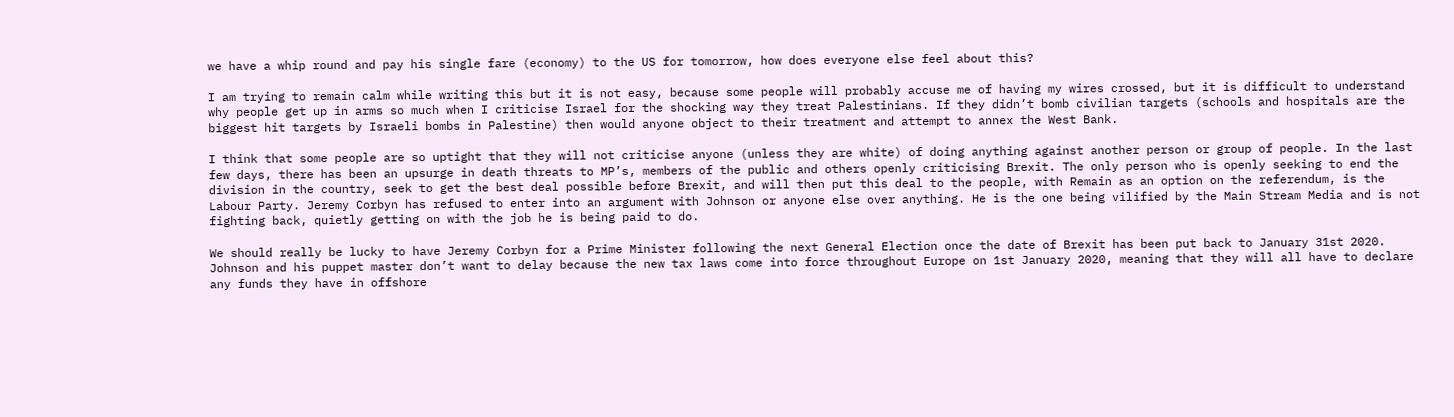we have a whip round and pay his single fare (economy) to the US for tomorrow, how does everyone else feel about this?

I am trying to remain calm while writing this but it is not easy, because some people will probably accuse me of having my wires crossed, but it is difficult to understand why people get up in arms so much when I criticise Israel for the shocking way they treat Palestinians. If they didn’t bomb civilian targets (schools and hospitals are the biggest hit targets by Israeli bombs in Palestine) then would anyone object to their treatment and attempt to annex the West Bank.

I think that some people are so uptight that they will not criticise anyone (unless they are white) of doing anything against another person or group of people. In the last few days, there has been an upsurge in death threats to MP’s, members of the public and others openly criticising Brexit. The only person who is openly seeking to end the division in the country, seek to get the best deal possible before Brexit, and will then put this deal to the people, with Remain as an option on the referendum, is the Labour Party. Jeremy Corbyn has refused to enter into an argument with Johnson or anyone else over anything. He is the one being vilified by the Main Stream Media and is not fighting back, quietly getting on with the job he is being paid to do.

We should really be lucky to have Jeremy Corbyn for a Prime Minister following the next General Election once the date of Brexit has been put back to January 31st 2020. Johnson and his puppet master don’t want to delay because the new tax laws come into force throughout Europe on 1st January 2020, meaning that they will all have to declare any funds they have in offshore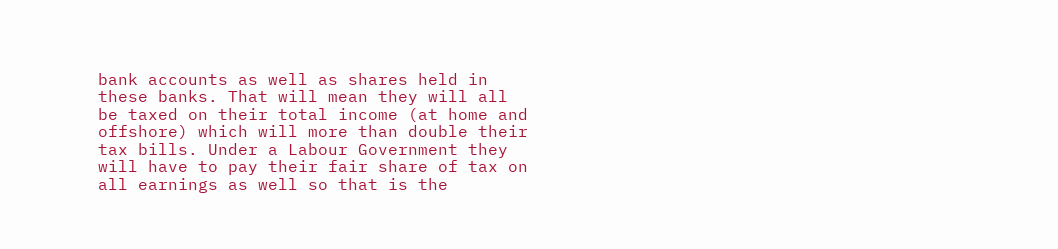bank accounts as well as shares held in these banks. That will mean they will all be taxed on their total income (at home and offshore) which will more than double their tax bills. Under a Labour Government they will have to pay their fair share of tax on all earnings as well so that is the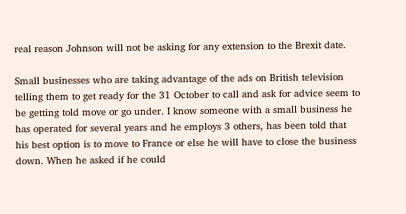real reason Johnson will not be asking for any extension to the Brexit date.

Small businesses who are taking advantage of the ads on British television telling them to get ready for the 31 October to call and ask for advice seem to be getting told move or go under. I know someone with a small business he has operated for several years and he employs 3 others, has been told that his best option is to move to France or else he will have to close the business down. When he asked if he could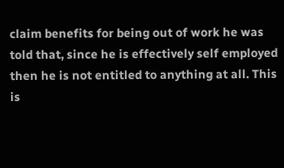claim benefits for being out of work he was told that, since he is effectively self employed then he is not entitled to anything at all. This is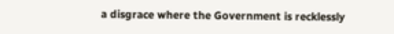a disgrace where the Government is recklessly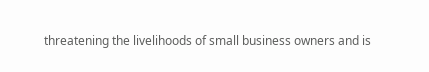threatening the livelihoods of small business owners and is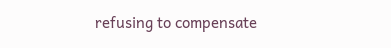refusing to compensate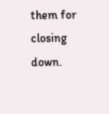them for closing down.